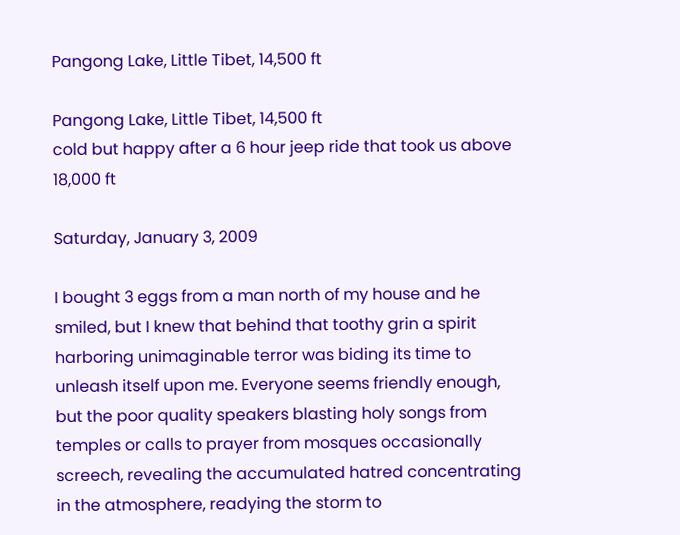Pangong Lake, Little Tibet, 14,500 ft

Pangong Lake, Little Tibet, 14,500 ft
cold but happy after a 6 hour jeep ride that took us above 18,000 ft

Saturday, January 3, 2009

I bought 3 eggs from a man north of my house and he smiled, but I knew that behind that toothy grin a spirit harboring unimaginable terror was biding its time to unleash itself upon me. Everyone seems friendly enough, but the poor quality speakers blasting holy songs from temples or calls to prayer from mosques occasionally screech, revealing the accumulated hatred concentrating in the atmosphere, readying the storm to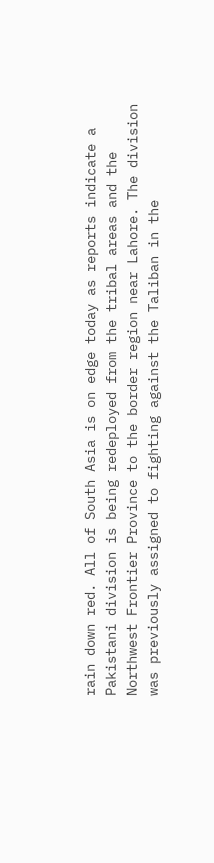rain down red. All of South Asia is on edge today as reports indicate a Pakistani division is being redeployed from the tribal areas and the Northwest Frontier Province to the border region near Lahore. The division was previously assigned to fighting against the Taliban in the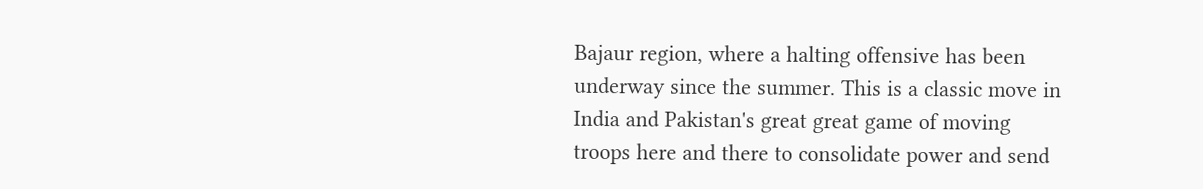Bajaur region, where a halting offensive has been underway since the summer. This is a classic move in India and Pakistan's great great game of moving troops here and there to consolidate power and send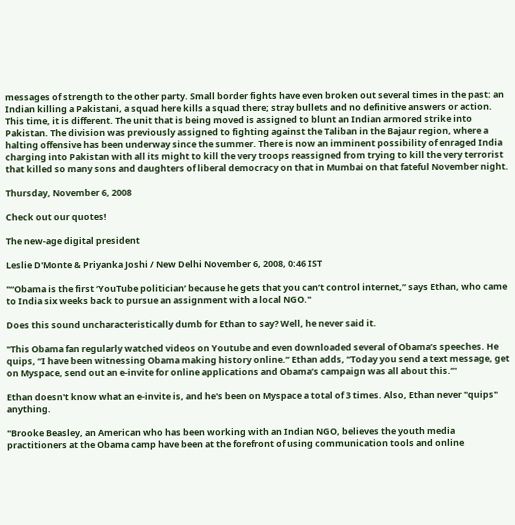messages of strength to the other party. Small border fights have even broken out several times in the past: an Indian killing a Pakistani, a squad here kills a squad there; stray bullets and no definitive answers or action. This time, it is different. The unit that is being moved is assigned to blunt an Indian armored strike into Pakistan. The division was previously assigned to fighting against the Taliban in the Bajaur region, where a halting offensive has been underway since the summer. There is now an imminent possibility of enraged India charging into Pakistan with all its might to kill the very troops reassigned from trying to kill the very terrorist that killed so many sons and daughters of liberal democracy on that in Mumbai on that fateful November night.

Thursday, November 6, 2008

Check out our quotes!

The new-age digital president

Leslie D'Monte & Priyanka Joshi / New Delhi November 6, 2008, 0:46 IST

"“Obama is the first ‘YouTube politician’ because he gets that you can’t control internet,” says Ethan, who came to India six weeks back to pursue an assignment with a local NGO."

Does this sound uncharacteristically dumb for Ethan to say? Well, he never said it.

"This Obama fan regularly watched videos on Youtube and even downloaded several of Obama’s speeches. He quips, “I have been witnessing Obama making history online.” Ethan adds, “Today you send a text message, get on Myspace, send out an e-invite for online applications and Obama’s campaign was all about this.”'

Ethan doesn't know what an e-invite is, and he's been on Myspace a total of 3 times. Also, Ethan never "quips" anything.

"Brooke Beasley, an American who has been working with an Indian NGO, believes the youth media practitioners at the Obama camp have been at the forefront of using communication tools and online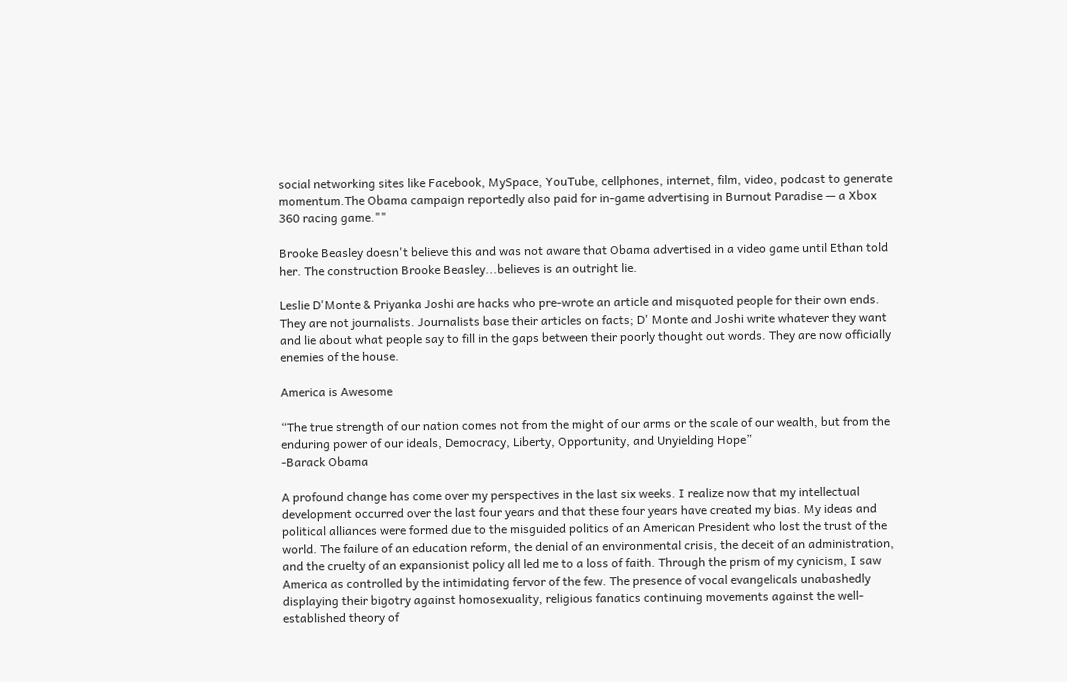social networking sites like Facebook, MySpace, YouTube, cellphones, internet, film, video, podcast to generate momentum.The Obama campaign reportedly also paid for in-game advertising in Burnout Paradise — a Xbox 360 racing game.""

Brooke Beasley doesn't believe this and was not aware that Obama advertised in a video game until Ethan told her. The construction Brooke Beasley...believes is an outright lie.

Leslie D'Monte & Priyanka Joshi are hacks who pre-wrote an article and misquoted people for their own ends. They are not journalists. Journalists base their articles on facts; D' Monte and Joshi write whatever they want and lie about what people say to fill in the gaps between their poorly thought out words. They are now officially enemies of the house.

America is Awesome

“The true strength of our nation comes not from the might of our arms or the scale of our wealth, but from the enduring power of our ideals, Democracy, Liberty, Opportunity, and Unyielding Hope”
-Barack Obama

A profound change has come over my perspectives in the last six weeks. I realize now that my intellectual development occurred over the last four years and that these four years have created my bias. My ideas and political alliances were formed due to the misguided politics of an American President who lost the trust of the world. The failure of an education reform, the denial of an environmental crisis, the deceit of an administration, and the cruelty of an expansionist policy all led me to a loss of faith. Through the prism of my cynicism, I saw America as controlled by the intimidating fervor of the few. The presence of vocal evangelicals unabashedly displaying their bigotry against homosexuality, religious fanatics continuing movements against the well-established theory of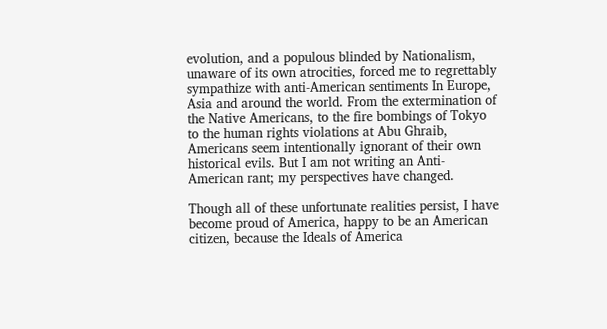evolution, and a populous blinded by Nationalism, unaware of its own atrocities, forced me to regrettably sympathize with anti-American sentiments In Europe, Asia and around the world. From the extermination of the Native Americans, to the fire bombings of Tokyo to the human rights violations at Abu Ghraib, Americans seem intentionally ignorant of their own historical evils. But I am not writing an Anti-American rant; my perspectives have changed.

Though all of these unfortunate realities persist, I have become proud of America, happy to be an American citizen, because the Ideals of America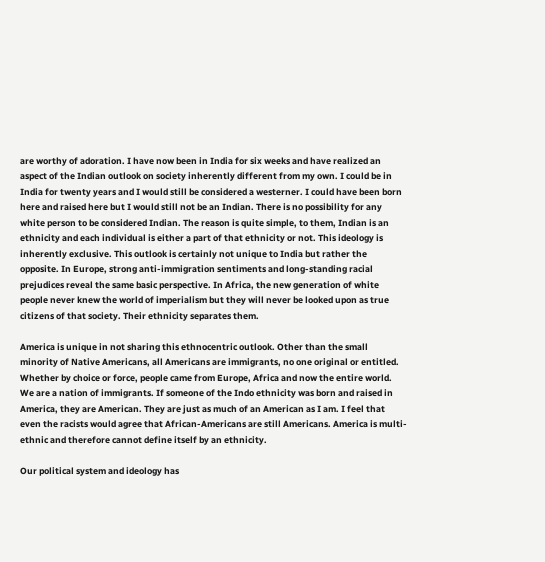are worthy of adoration. I have now been in India for six weeks and have realized an aspect of the Indian outlook on society inherently different from my own. I could be in India for twenty years and I would still be considered a westerner. I could have been born here and raised here but I would still not be an Indian. There is no possibility for any white person to be considered Indian. The reason is quite simple, to them, Indian is an ethnicity and each individual is either a part of that ethnicity or not. This ideology is inherently exclusive. This outlook is certainly not unique to India but rather the opposite. In Europe, strong anti-immigration sentiments and long-standing racial prejudices reveal the same basic perspective. In Africa, the new generation of white people never knew the world of imperialism but they will never be looked upon as true citizens of that society. Their ethnicity separates them.

America is unique in not sharing this ethnocentric outlook. Other than the small minority of Native Americans, all Americans are immigrants, no one original or entitled. Whether by choice or force, people came from Europe, Africa and now the entire world. We are a nation of immigrants. If someone of the Indo ethnicity was born and raised in America, they are American. They are just as much of an American as I am. I feel that even the racists would agree that African-Americans are still Americans. America is multi-ethnic and therefore cannot define itself by an ethnicity.

Our political system and ideology has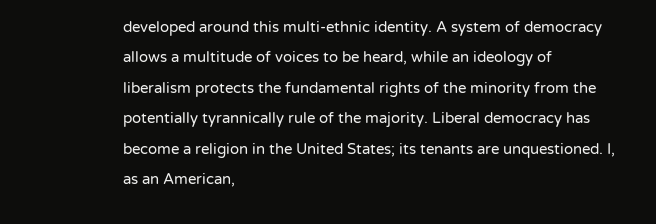developed around this multi-ethnic identity. A system of democracy allows a multitude of voices to be heard, while an ideology of liberalism protects the fundamental rights of the minority from the potentially tyrannically rule of the majority. Liberal democracy has become a religion in the United States; its tenants are unquestioned. I, as an American,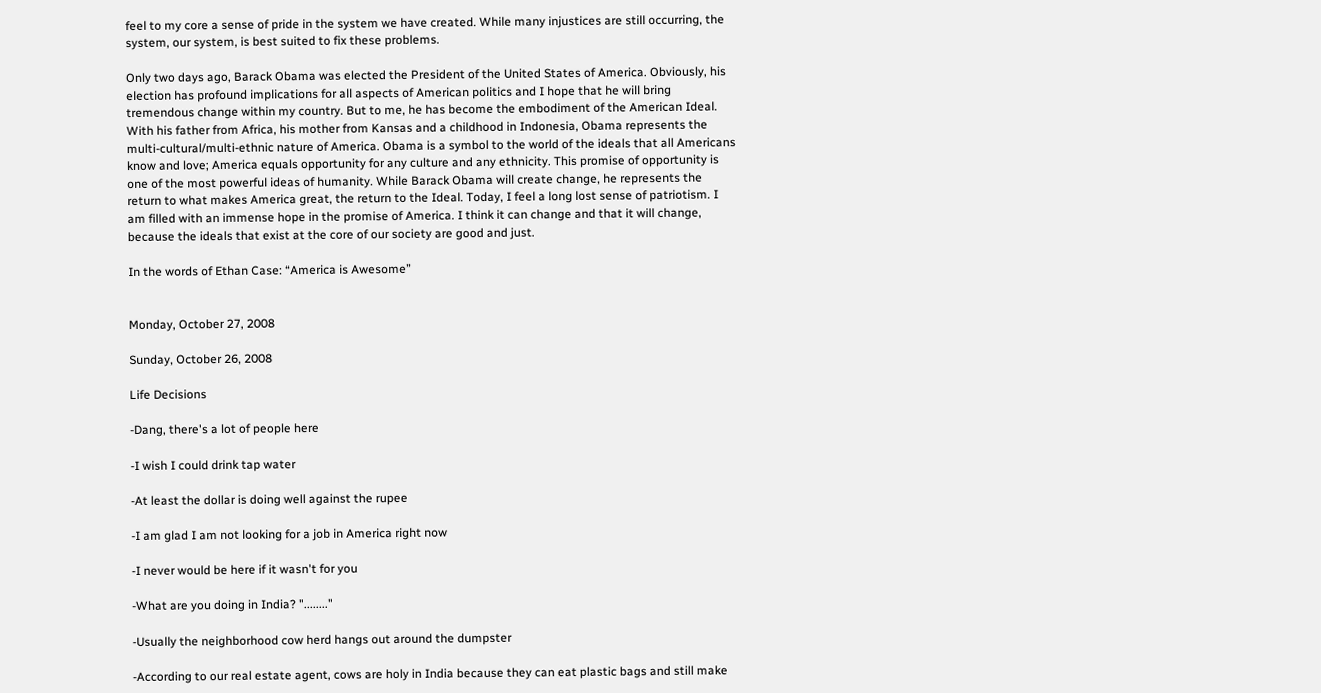feel to my core a sense of pride in the system we have created. While many injustices are still occurring, the system, our system, is best suited to fix these problems.

Only two days ago, Barack Obama was elected the President of the United States of America. Obviously, his election has profound implications for all aspects of American politics and I hope that he will bring tremendous change within my country. But to me, he has become the embodiment of the American Ideal. With his father from Africa, his mother from Kansas and a childhood in Indonesia, Obama represents the multi-cultural/multi-ethnic nature of America. Obama is a symbol to the world of the ideals that all Americans know and love; America equals opportunity for any culture and any ethnicity. This promise of opportunity is one of the most powerful ideas of humanity. While Barack Obama will create change, he represents the return to what makes America great, the return to the Ideal. Today, I feel a long lost sense of patriotism. I am filled with an immense hope in the promise of America. I think it can change and that it will change, because the ideals that exist at the core of our society are good and just.

In the words of Ethan Case: “America is Awesome”


Monday, October 27, 2008

Sunday, October 26, 2008

Life Decisions

-Dang, there's a lot of people here

-I wish I could drink tap water

-At least the dollar is doing well against the rupee

-I am glad I am not looking for a job in America right now

-I never would be here if it wasn't for you

-What are you doing in India? "........"

-Usually the neighborhood cow herd hangs out around the dumpster

-According to our real estate agent, cows are holy in India because they can eat plastic bags and still make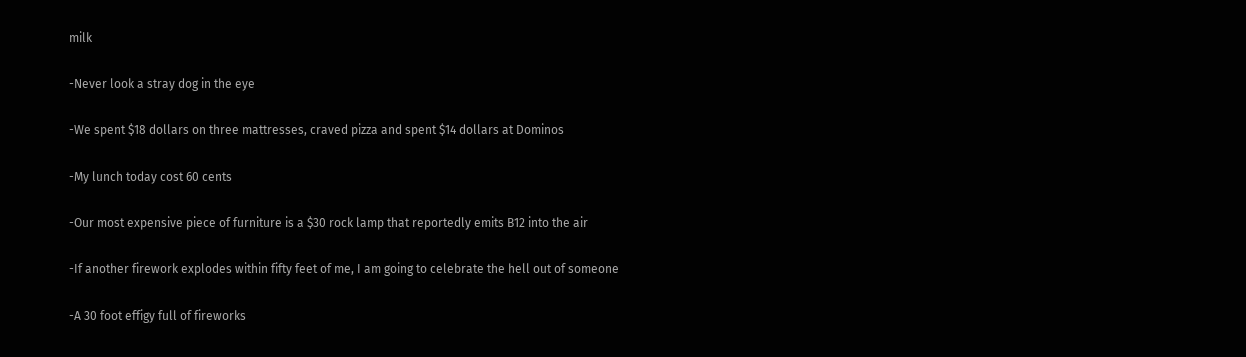milk

-Never look a stray dog in the eye

-We spent $18 dollars on three mattresses, craved pizza and spent $14 dollars at Dominos

-My lunch today cost 60 cents

-Our most expensive piece of furniture is a $30 rock lamp that reportedly emits B12 into the air

-If another firework explodes within fifty feet of me, I am going to celebrate the hell out of someone

-A 30 foot effigy full of fireworks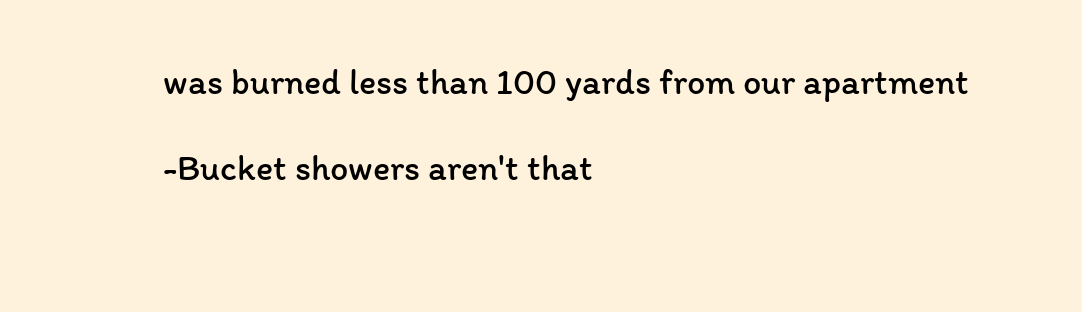was burned less than 100 yards from our apartment

-Bucket showers aren't that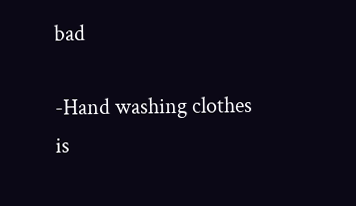bad

-Hand washing clothes is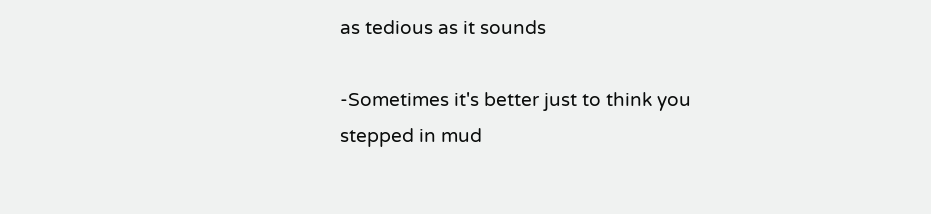as tedious as it sounds

-Sometimes it's better just to think you stepped in mud